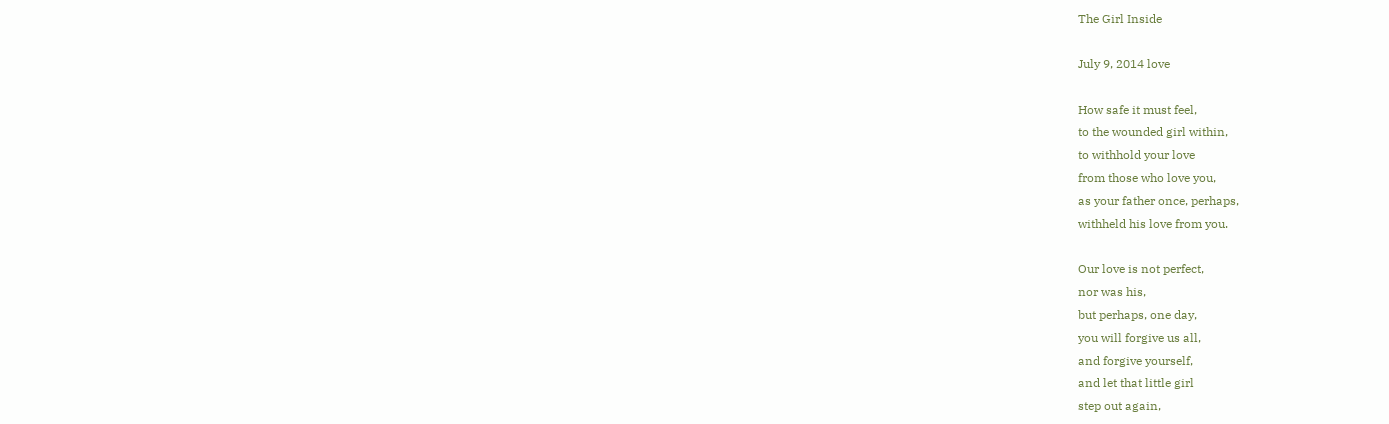The Girl Inside

July 9, 2014 love

How safe it must feel,
to the wounded girl within,
to withhold your love
from those who love you,
as your father once, perhaps,
withheld his love from you.

Our love is not perfect,
nor was his,
but perhaps, one day,
you will forgive us all,
and forgive yourself,
and let that little girl
step out again,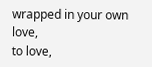wrapped in your own love,
to love,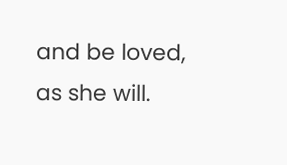and be loved,
as she will.